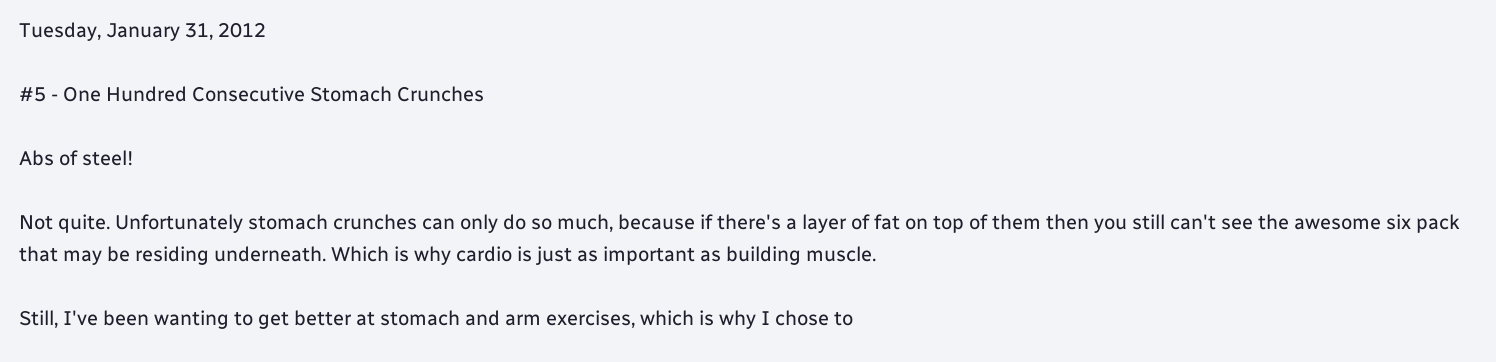Tuesday, January 31, 2012

#5 - One Hundred Consecutive Stomach Crunches

Abs of steel!

Not quite. Unfortunately stomach crunches can only do so much, because if there's a layer of fat on top of them then you still can't see the awesome six pack that may be residing underneath. Which is why cardio is just as important as building muscle.

Still, I've been wanting to get better at stomach and arm exercises, which is why I chose to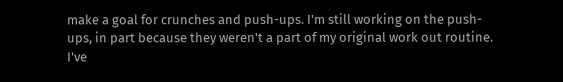make a goal for crunches and push-ups. I'm still working on the push-ups, in part because they weren't a part of my original work out routine. I've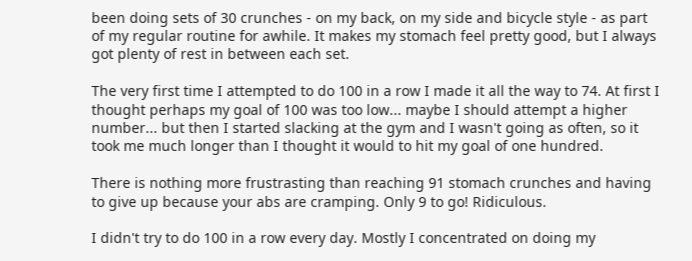been doing sets of 30 crunches - on my back, on my side and bicycle style - as part of my regular routine for awhile. It makes my stomach feel pretty good, but I always got plenty of rest in between each set.

The very first time I attempted to do 100 in a row I made it all the way to 74. At first I thought perhaps my goal of 100 was too low... maybe I should attempt a higher number... but then I started slacking at the gym and I wasn't going as often, so it took me much longer than I thought it would to hit my goal of one hundred.

There is nothing more frustrasting than reaching 91 stomach crunches and having to give up because your abs are cramping. Only 9 to go! Ridiculous.

I didn't try to do 100 in a row every day. Mostly I concentrated on doing my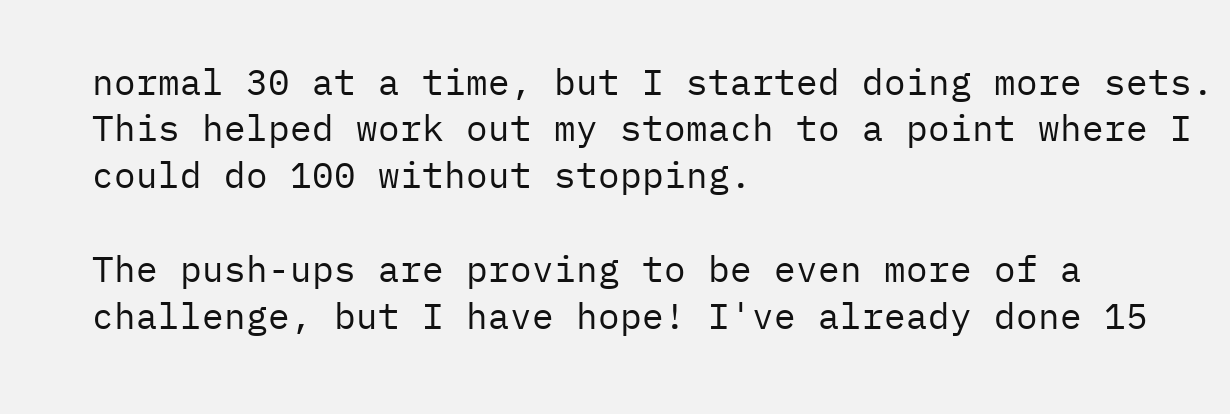normal 30 at a time, but I started doing more sets. This helped work out my stomach to a point where I could do 100 without stopping.

The push-ups are proving to be even more of a challenge, but I have hope! I've already done 15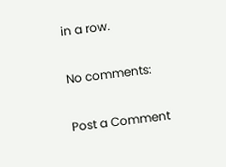in a row.

No comments:

Post a Comment